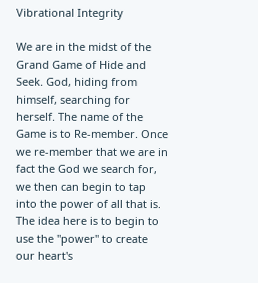Vibrational Integrity

We are in the midst of the Grand Game of Hide and Seek. God, hiding from himself, searching for herself. The name of the Game is to Re-member. Once we re-member that we are in fact the God we search for, we then can begin to tap into the power of all that is. The idea here is to begin to use the "power" to create our heart's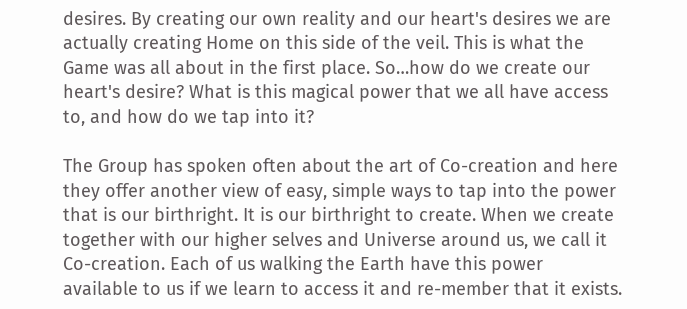desires. By creating our own reality and our heart's desires we are actually creating Home on this side of the veil. This is what the Game was all about in the first place. So…how do we create our heart's desire? What is this magical power that we all have access to, and how do we tap into it?

The Group has spoken often about the art of Co-creation and here they offer another view of easy, simple ways to tap into the power that is our birthright. It is our birthright to create. When we create together with our higher selves and Universe around us, we call it Co-creation. Each of us walking the Earth have this power available to us if we learn to access it and re-member that it exists.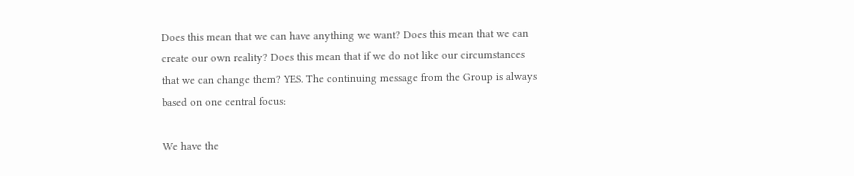Does this mean that we can have anything we want? Does this mean that we can create our own reality? Does this mean that if we do not like our circumstances that we can change them? YES. The continuing message from the Group is always based on one central focus:

We have the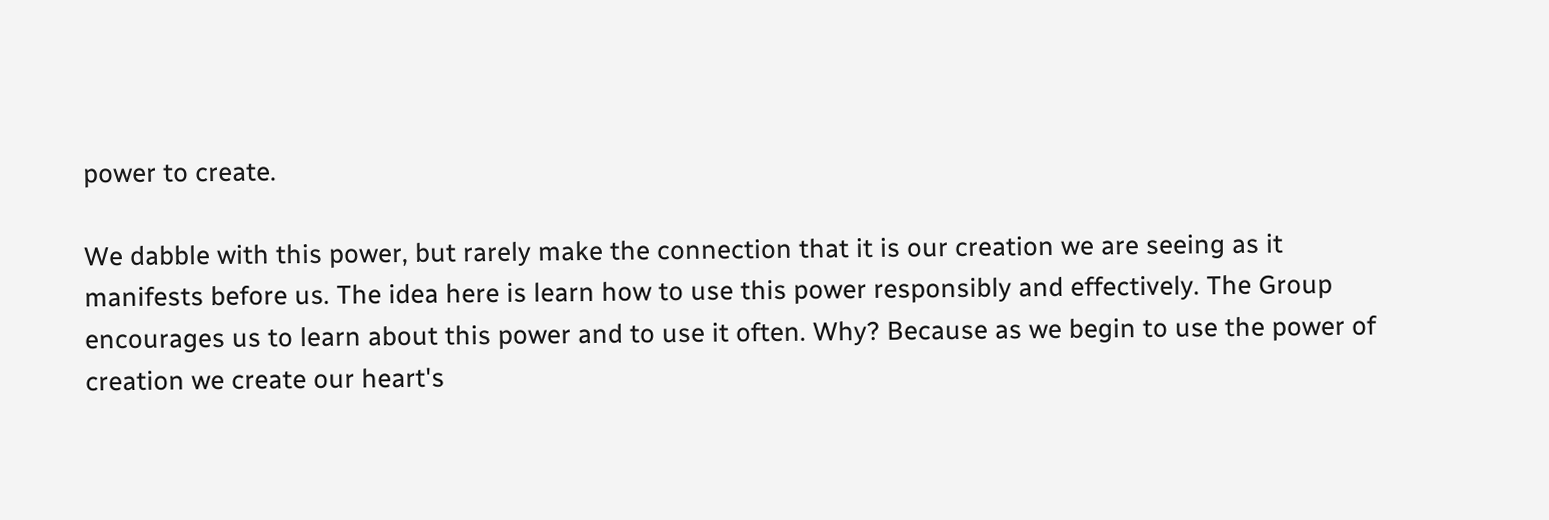power to create.

We dabble with this power, but rarely make the connection that it is our creation we are seeing as it manifests before us. The idea here is learn how to use this power responsibly and effectively. The Group encourages us to learn about this power and to use it often. Why? Because as we begin to use the power of creation we create our heart's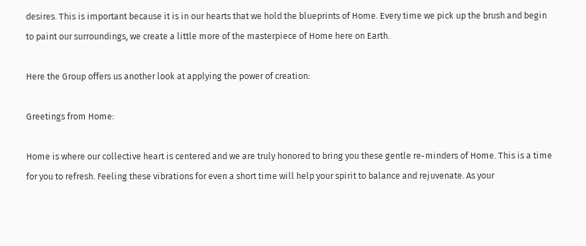desires. This is important because it is in our hearts that we hold the blueprints of Home. Every time we pick up the brush and begin to paint our surroundings, we create a little more of the masterpiece of Home here on Earth.

Here the Group offers us another look at applying the power of creation:

Greetings from Home:

Home is where our collective heart is centered and we are truly honored to bring you these gentle re-minders of Home. This is a time for you to refresh. Feeling these vibrations for even a short time will help your spirit to balance and rejuvenate. As your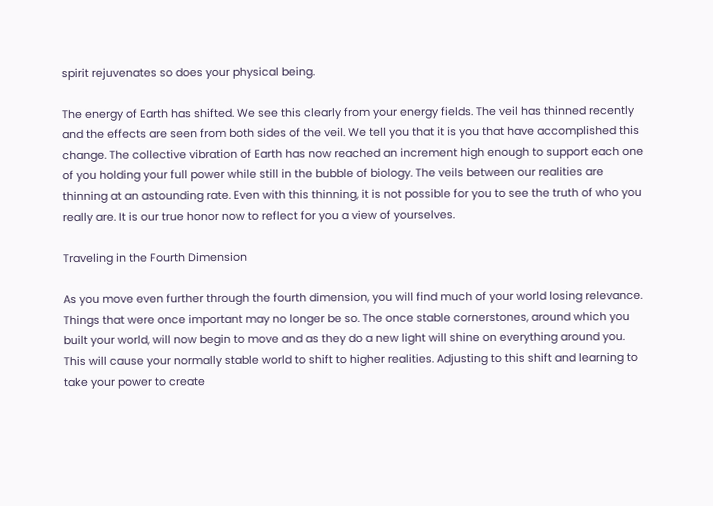spirit rejuvenates so does your physical being.

The energy of Earth has shifted. We see this clearly from your energy fields. The veil has thinned recently and the effects are seen from both sides of the veil. We tell you that it is you that have accomplished this change. The collective vibration of Earth has now reached an increment high enough to support each one of you holding your full power while still in the bubble of biology. The veils between our realities are thinning at an astounding rate. Even with this thinning, it is not possible for you to see the truth of who you really are. It is our true honor now to reflect for you a view of yourselves.

Traveling in the Fourth Dimension

As you move even further through the fourth dimension, you will find much of your world losing relevance. Things that were once important may no longer be so. The once stable cornerstones, around which you built your world, will now begin to move and as they do a new light will shine on everything around you. This will cause your normally stable world to shift to higher realities. Adjusting to this shift and learning to take your power to create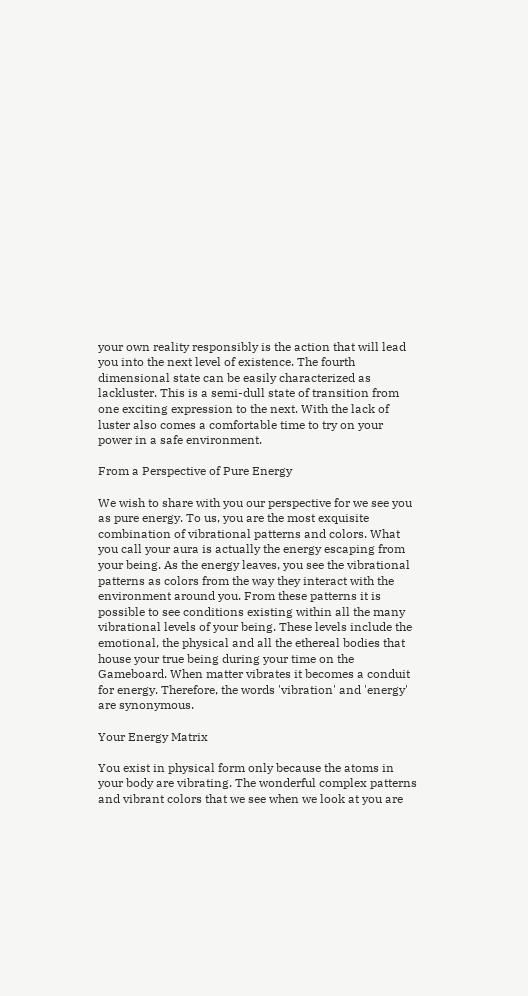your own reality responsibly is the action that will lead you into the next level of existence. The fourth dimensional state can be easily characterized as lackluster. This is a semi-dull state of transition from one exciting expression to the next. With the lack of luster also comes a comfortable time to try on your power in a safe environment.

From a Perspective of Pure Energy

We wish to share with you our perspective for we see you as pure energy. To us, you are the most exquisite combination of vibrational patterns and colors. What you call your aura is actually the energy escaping from your being. As the energy leaves, you see the vibrational patterns as colors from the way they interact with the environment around you. From these patterns it is possible to see conditions existing within all the many vibrational levels of your being. These levels include the emotional, the physical and all the ethereal bodies that house your true being during your time on the Gameboard. When matter vibrates it becomes a conduit for energy. Therefore, the words 'vibration' and 'energy' are synonymous.

Your Energy Matrix

You exist in physical form only because the atoms in your body are vibrating. The wonderful complex patterns and vibrant colors that we see when we look at you are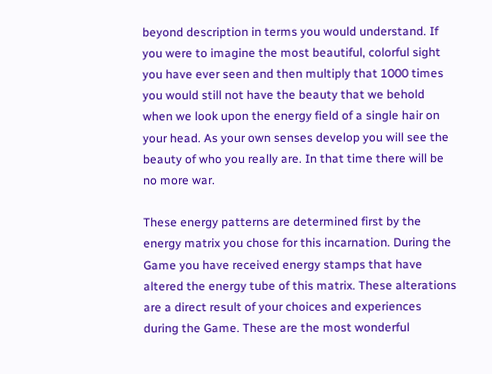beyond description in terms you would understand. If you were to imagine the most beautiful, colorful sight you have ever seen and then multiply that 1000 times you would still not have the beauty that we behold when we look upon the energy field of a single hair on your head. As your own senses develop you will see the beauty of who you really are. In that time there will be no more war.

These energy patterns are determined first by the energy matrix you chose for this incarnation. During the Game you have received energy stamps that have altered the energy tube of this matrix. These alterations are a direct result of your choices and experiences during the Game. These are the most wonderful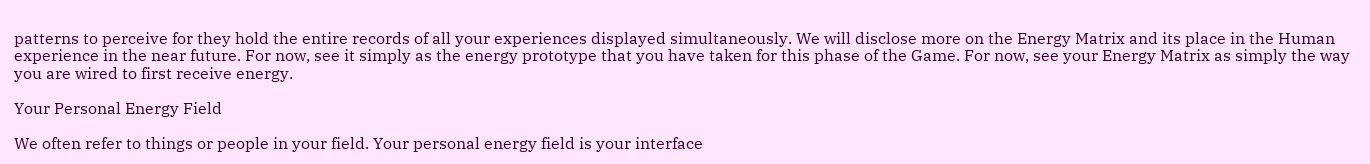patterns to perceive for they hold the entire records of all your experiences displayed simultaneously. We will disclose more on the Energy Matrix and its place in the Human experience in the near future. For now, see it simply as the energy prototype that you have taken for this phase of the Game. For now, see your Energy Matrix as simply the way you are wired to first receive energy.

Your Personal Energy Field

We often refer to things or people in your field. Your personal energy field is your interface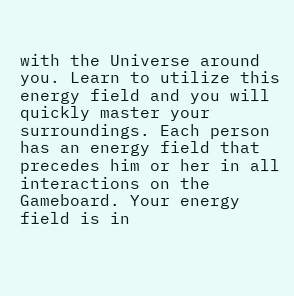with the Universe around you. Learn to utilize this energy field and you will quickly master your surroundings. Each person has an energy field that precedes him or her in all interactions on the Gameboard. Your energy field is in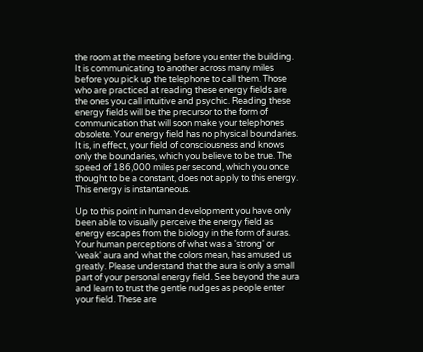the room at the meeting before you enter the building. It is communicating to another across many miles before you pick up the telephone to call them. Those who are practiced at reading these energy fields are the ones you call intuitive and psychic. Reading these energy fields will be the precursor to the form of communication that will soon make your telephones obsolete. Your energy field has no physical boundaries. It is, in effect, your field of consciousness and knows only the boundaries, which you believe to be true. The speed of 186,000 miles per second, which you once thought to be a constant, does not apply to this energy. This energy is instantaneous.

Up to this point in human development you have only been able to visually perceive the energy field as energy escapes from the biology in the form of auras. Your human perceptions of what was a 'strong' or 'weak' aura and what the colors mean, has amused us greatly. Please understand that the aura is only a small part of your personal energy field. See beyond the aura and learn to trust the gentle nudges as people enter your field. These are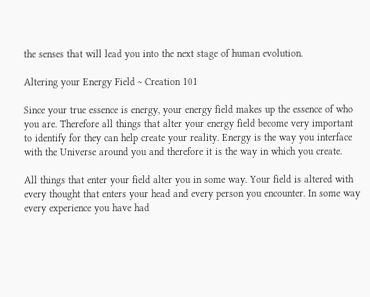the senses that will lead you into the next stage of human evolution.

Altering your Energy Field ~ Creation 101

Since your true essence is energy, your energy field makes up the essence of who you are. Therefore all things that alter your energy field become very important to identify for they can help create your reality. Energy is the way you interface with the Universe around you and therefore it is the way in which you create.

All things that enter your field alter you in some way. Your field is altered with every thought that enters your head and every person you encounter. In some way every experience you have had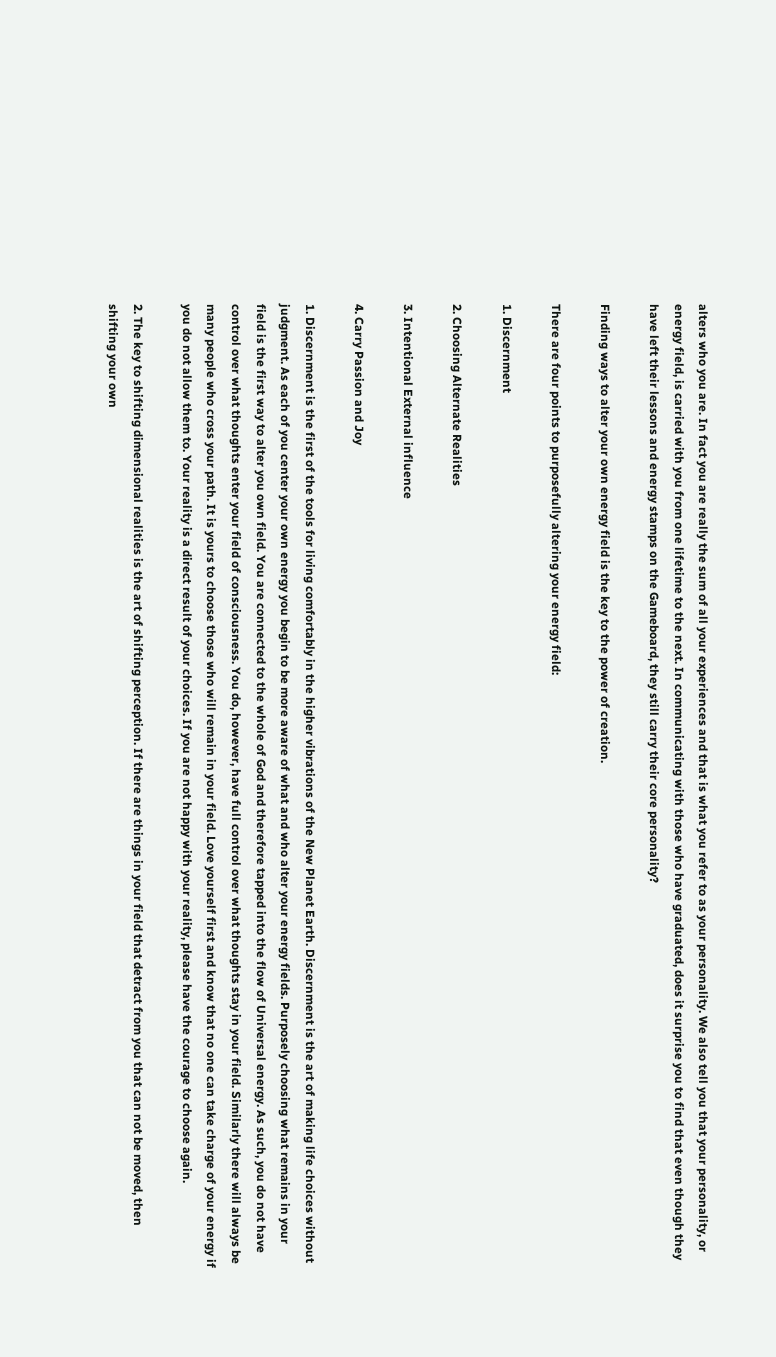alters who you are. In fact you are really the sum of all your experiences and that is what you refer to as your personality. We also tell you that your personality, or energy field, is carried with you from one lifetime to the next. In communicating with those who have graduated, does it surprise you to find that even though they have left their lessons and energy stamps on the Gameboard, they still carry their core personality?

Finding ways to alter your own energy field is the key to the power of creation.

There are four points to purposefully altering your energy field:

1. Discernment

2. Choosing Alternate Realities

3. Intentional External influence

4. Carry Passion and Joy

1. Discernment is the first of the tools for living comfortably in the higher vibrations of the New Planet Earth. Discernment is the art of making life choices without judgment. As each of you center your own energy you begin to be more aware of what and who alter your energy fields. Purposely choosing what remains in your field is the first way to alter you own field. You are connected to the whole of God and therefore tapped into the flow of Universal energy. As such, you do not have control over what thoughts enter your field of consciousness. You do, however, have full control over what thoughts stay in your field. Similarly there will always be many people who cross your path. It is yours to choose those who will remain in your field. Love yourself first and know that no one can take charge of your energy if you do not allow them to. Your reality is a direct result of your choices. If you are not happy with your reality, please have the courage to choose again.

2. The key to shifting dimensional realities is the art of shifting perception. If there are things in your field that detract from you that can not be moved, then shifting your own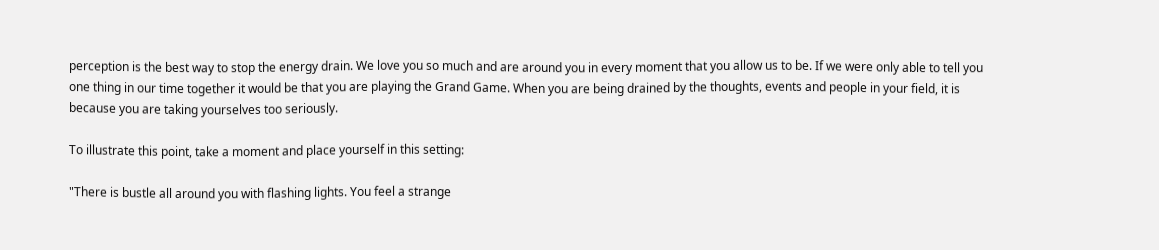perception is the best way to stop the energy drain. We love you so much and are around you in every moment that you allow us to be. If we were only able to tell you one thing in our time together it would be that you are playing the Grand Game. When you are being drained by the thoughts, events and people in your field, it is because you are taking yourselves too seriously.

To illustrate this point, take a moment and place yourself in this setting:

"There is bustle all around you with flashing lights. You feel a strange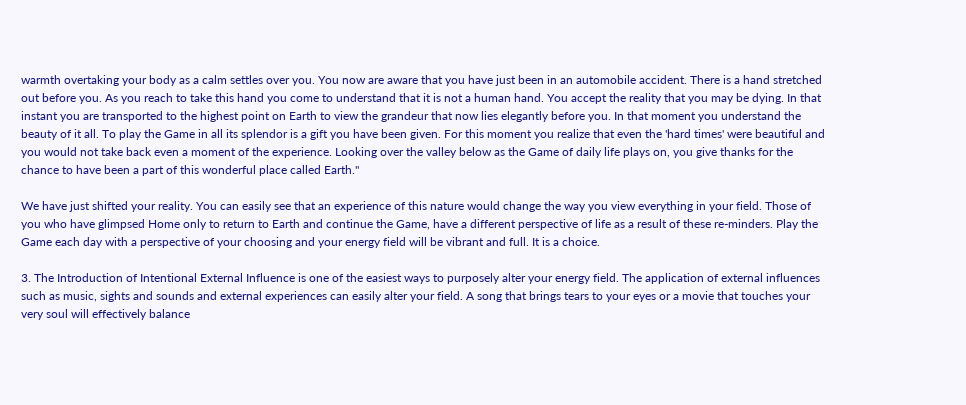warmth overtaking your body as a calm settles over you. You now are aware that you have just been in an automobile accident. There is a hand stretched out before you. As you reach to take this hand you come to understand that it is not a human hand. You accept the reality that you may be dying. In that instant you are transported to the highest point on Earth to view the grandeur that now lies elegantly before you. In that moment you understand the beauty of it all. To play the Game in all its splendor is a gift you have been given. For this moment you realize that even the 'hard times' were beautiful and you would not take back even a moment of the experience. Looking over the valley below as the Game of daily life plays on, you give thanks for the chance to have been a part of this wonderful place called Earth."

We have just shifted your reality. You can easily see that an experience of this nature would change the way you view everything in your field. Those of you who have glimpsed Home only to return to Earth and continue the Game, have a different perspective of life as a result of these re-minders. Play the Game each day with a perspective of your choosing and your energy field will be vibrant and full. It is a choice.

3. The Introduction of Intentional External Influence is one of the easiest ways to purposely alter your energy field. The application of external influences such as music, sights and sounds and external experiences can easily alter your field. A song that brings tears to your eyes or a movie that touches your very soul will effectively balance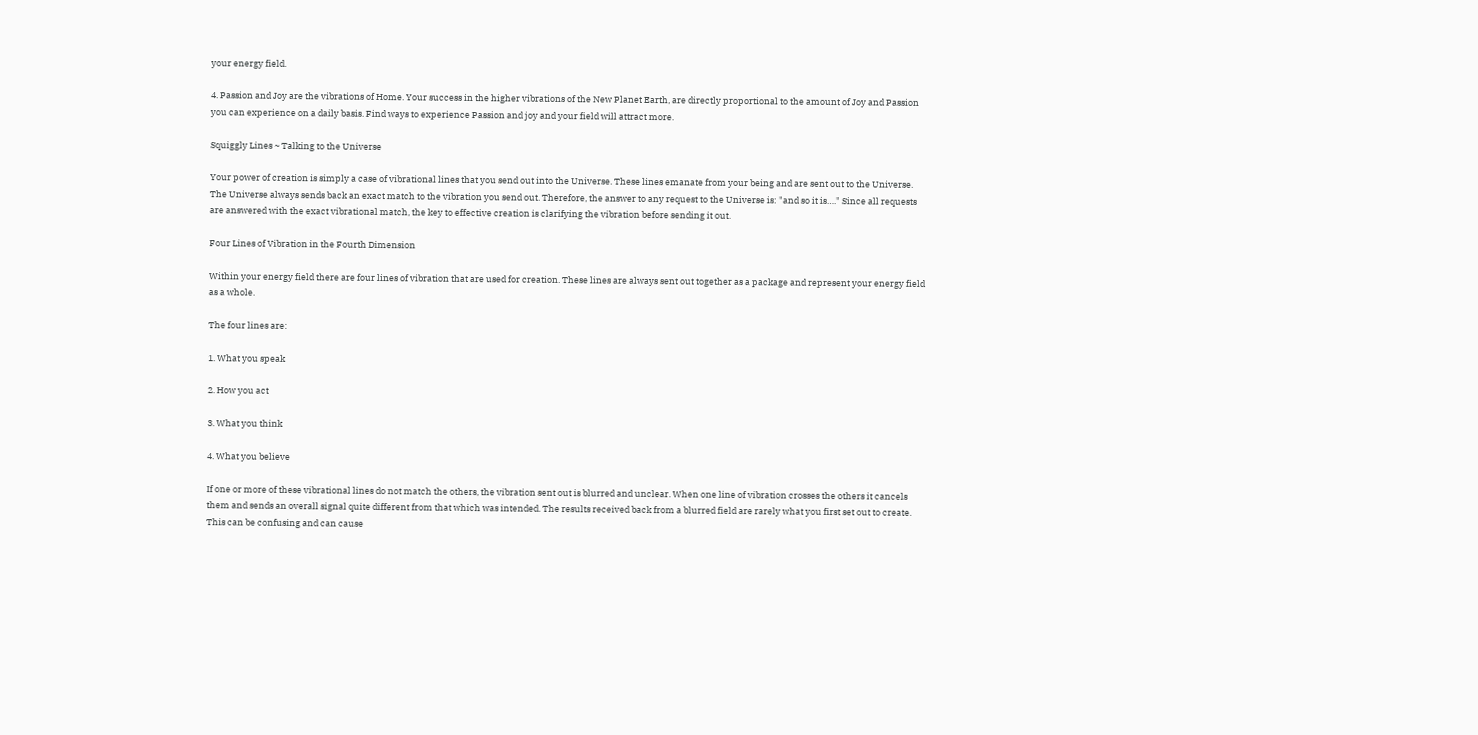your energy field.

4. Passion and Joy are the vibrations of Home. Your success in the higher vibrations of the New Planet Earth, are directly proportional to the amount of Joy and Passion you can experience on a daily basis. Find ways to experience Passion and joy and your field will attract more.

Squiggly Lines ~ Talking to the Universe

Your power of creation is simply a case of vibrational lines that you send out into the Universe. These lines emanate from your being and are sent out to the Universe. The Universe always sends back an exact match to the vibration you send out. Therefore, the answer to any request to the Universe is: "and so it is…." Since all requests are answered with the exact vibrational match, the key to effective creation is clarifying the vibration before sending it out.

Four Lines of Vibration in the Fourth Dimension

Within your energy field there are four lines of vibration that are used for creation. These lines are always sent out together as a package and represent your energy field as a whole.

The four lines are:

1. What you speak

2. How you act

3. What you think

4. What you believe

If one or more of these vibrational lines do not match the others, the vibration sent out is blurred and unclear. When one line of vibration crosses the others it cancels them and sends an overall signal quite different from that which was intended. The results received back from a blurred field are rarely what you first set out to create. This can be confusing and can cause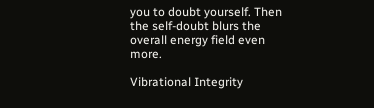you to doubt yourself. Then the self-doubt blurs the overall energy field even more.

Vibrational Integrity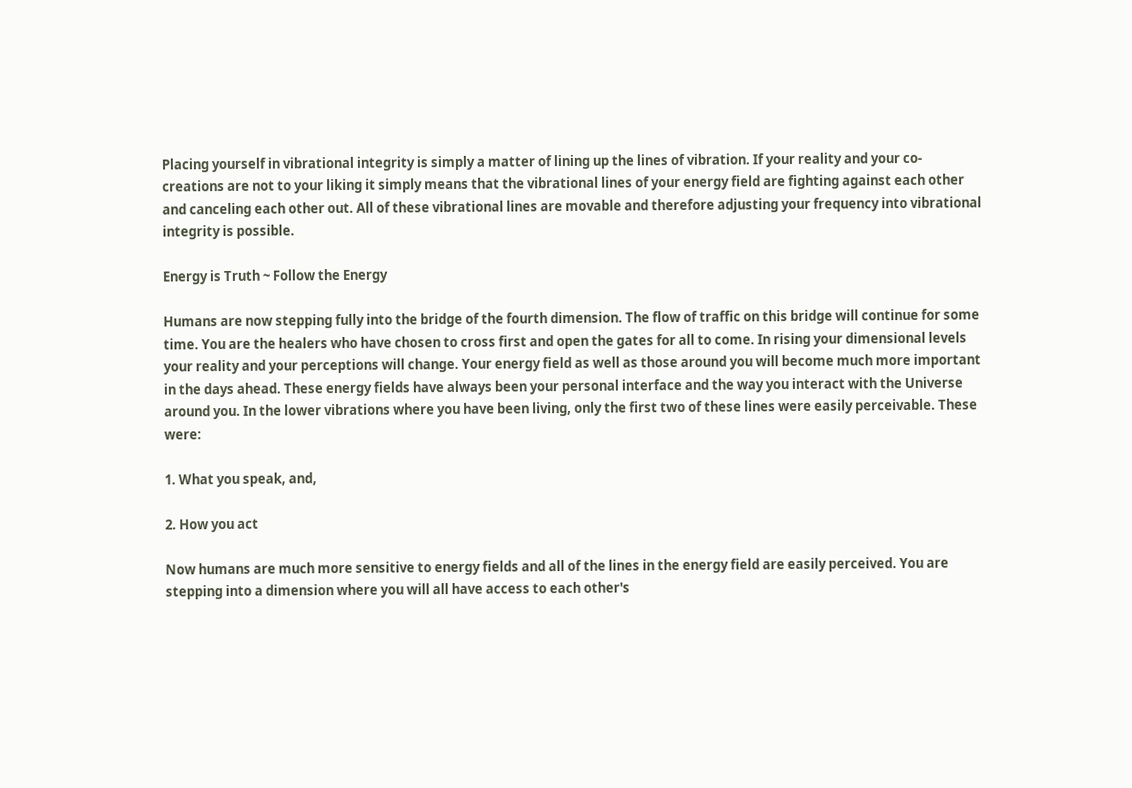Placing yourself in vibrational integrity is simply a matter of lining up the lines of vibration. If your reality and your co-creations are not to your liking it simply means that the vibrational lines of your energy field are fighting against each other and canceling each other out. All of these vibrational lines are movable and therefore adjusting your frequency into vibrational integrity is possible.

Energy is Truth ~ Follow the Energy

Humans are now stepping fully into the bridge of the fourth dimension. The flow of traffic on this bridge will continue for some time. You are the healers who have chosen to cross first and open the gates for all to come. In rising your dimensional levels your reality and your perceptions will change. Your energy field as well as those around you will become much more important in the days ahead. These energy fields have always been your personal interface and the way you interact with the Universe around you. In the lower vibrations where you have been living, only the first two of these lines were easily perceivable. These were:

1. What you speak, and,

2. How you act

Now humans are much more sensitive to energy fields and all of the lines in the energy field are easily perceived. You are stepping into a dimension where you will all have access to each other's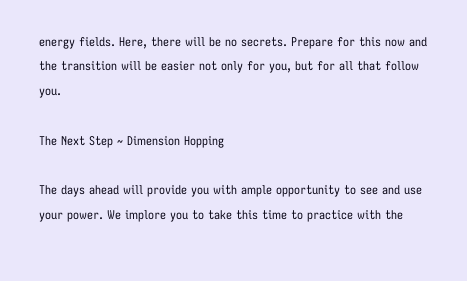energy fields. Here, there will be no secrets. Prepare for this now and the transition will be easier not only for you, but for all that follow you.

The Next Step ~ Dimension Hopping

The days ahead will provide you with ample opportunity to see and use your power. We implore you to take this time to practice with the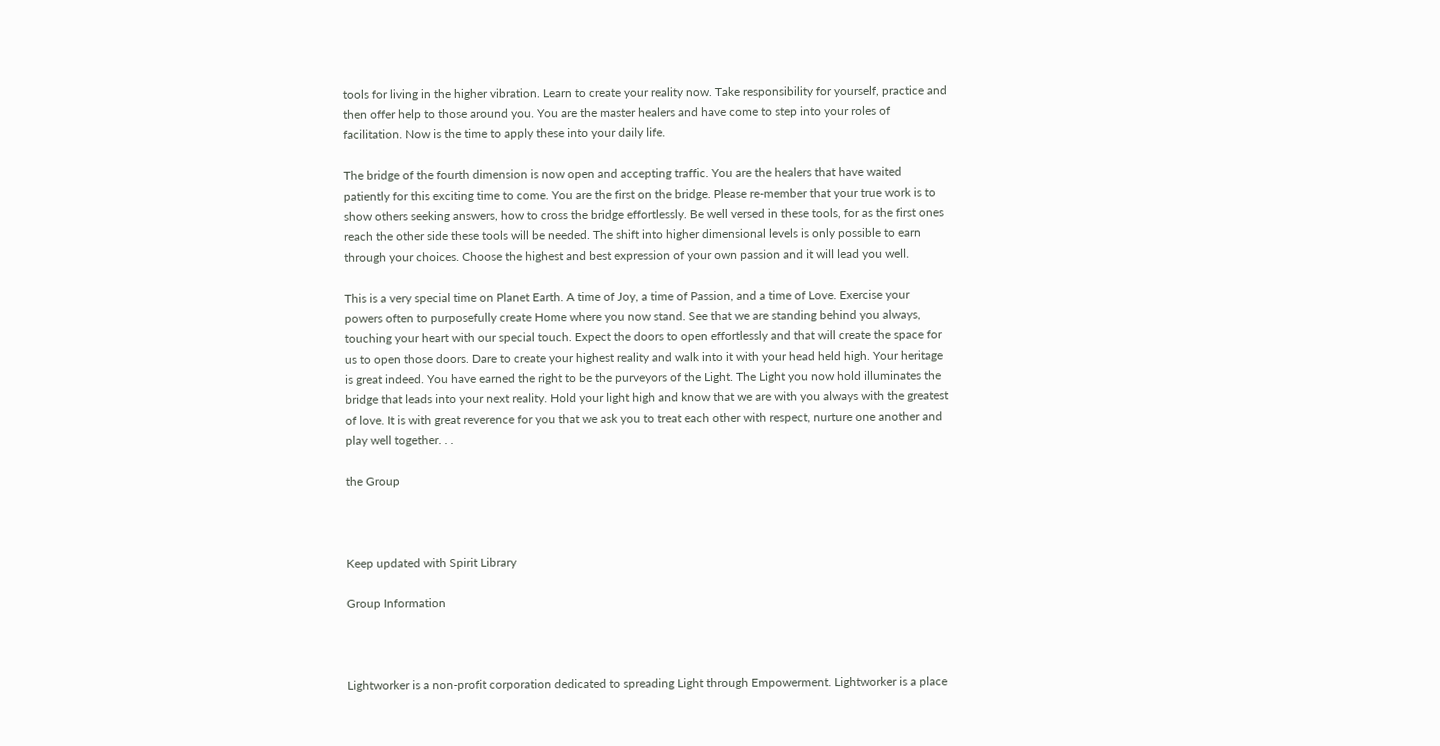tools for living in the higher vibration. Learn to create your reality now. Take responsibility for yourself, practice and then offer help to those around you. You are the master healers and have come to step into your roles of facilitation. Now is the time to apply these into your daily life.

The bridge of the fourth dimension is now open and accepting traffic. You are the healers that have waited patiently for this exciting time to come. You are the first on the bridge. Please re-member that your true work is to show others seeking answers, how to cross the bridge effortlessly. Be well versed in these tools, for as the first ones reach the other side these tools will be needed. The shift into higher dimensional levels is only possible to earn through your choices. Choose the highest and best expression of your own passion and it will lead you well.

This is a very special time on Planet Earth. A time of Joy, a time of Passion, and a time of Love. Exercise your powers often to purposefully create Home where you now stand. See that we are standing behind you always, touching your heart with our special touch. Expect the doors to open effortlessly and that will create the space for us to open those doors. Dare to create your highest reality and walk into it with your head held high. Your heritage is great indeed. You have earned the right to be the purveyors of the Light. The Light you now hold illuminates the bridge that leads into your next reality. Hold your light high and know that we are with you always with the greatest of love. It is with great reverence for you that we ask you to treat each other with respect, nurture one another and play well together. . .

the Group



Keep updated with Spirit Library

Group Information



Lightworker is a non-profit corporation dedicated to spreading Light through Empowerment. Lightworker is a place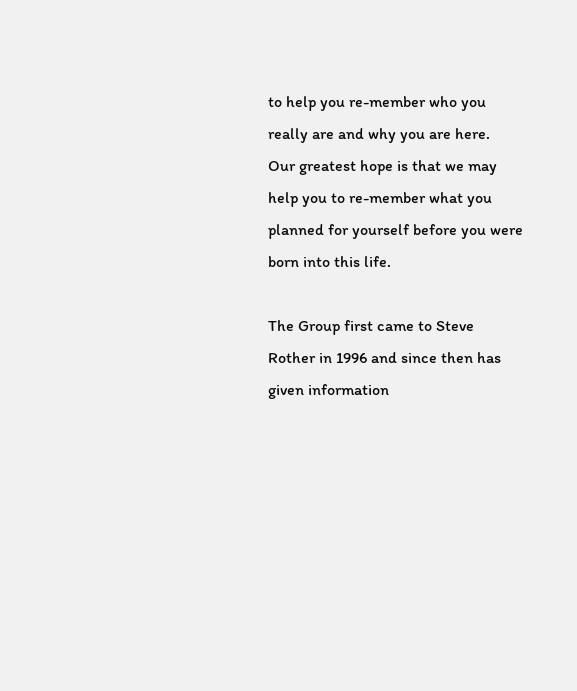to help you re-member who you really are and why you are here.  Our greatest hope is that we may help you to re-member what you planned for yourself before you were born into this life.

The Group first came to Steve Rother in 1996 and since then has given information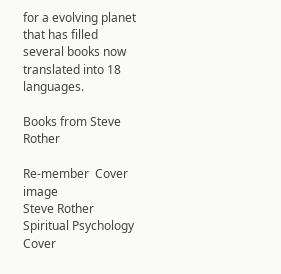for a evolving planet that has filled several books now translated into 18 languages.

Books from Steve Rother

Re-member  Cover image
Steve Rother
Spiritual Psychology Cover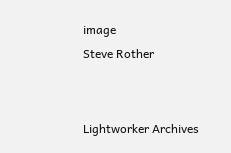image
Steve Rother


Lightworker Archives